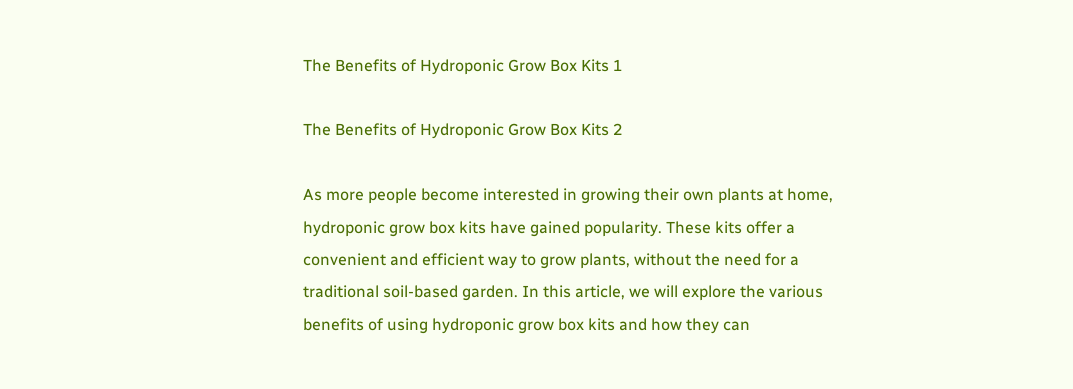The Benefits of Hydroponic Grow Box Kits 1

The Benefits of Hydroponic Grow Box Kits 2

As more people become interested in growing their own plants at home, hydroponic grow box kits have gained popularity. These kits offer a convenient and efficient way to grow plants, without the need for a traditional soil-based garden. In this article, we will explore the various benefits of using hydroponic grow box kits and how they can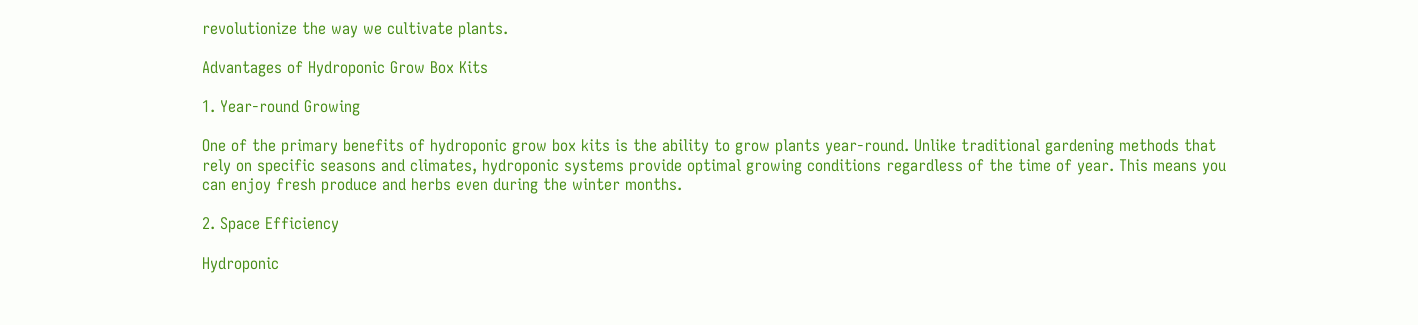revolutionize the way we cultivate plants.

Advantages of Hydroponic Grow Box Kits

1. Year-round Growing

One of the primary benefits of hydroponic grow box kits is the ability to grow plants year-round. Unlike traditional gardening methods that rely on specific seasons and climates, hydroponic systems provide optimal growing conditions regardless of the time of year. This means you can enjoy fresh produce and herbs even during the winter months.

2. Space Efficiency

Hydroponic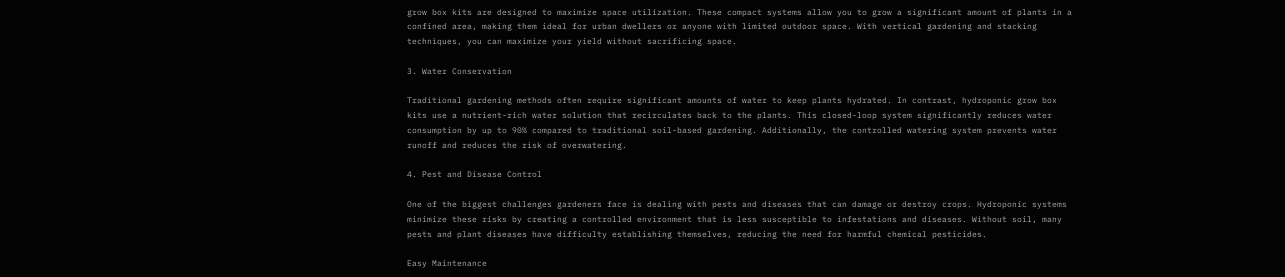grow box kits are designed to maximize space utilization. These compact systems allow you to grow a significant amount of plants in a confined area, making them ideal for urban dwellers or anyone with limited outdoor space. With vertical gardening and stacking techniques, you can maximize your yield without sacrificing space.

3. Water Conservation

Traditional gardening methods often require significant amounts of water to keep plants hydrated. In contrast, hydroponic grow box kits use a nutrient-rich water solution that recirculates back to the plants. This closed-loop system significantly reduces water consumption by up to 90% compared to traditional soil-based gardening. Additionally, the controlled watering system prevents water runoff and reduces the risk of overwatering.

4. Pest and Disease Control

One of the biggest challenges gardeners face is dealing with pests and diseases that can damage or destroy crops. Hydroponic systems minimize these risks by creating a controlled environment that is less susceptible to infestations and diseases. Without soil, many pests and plant diseases have difficulty establishing themselves, reducing the need for harmful chemical pesticides.

Easy Maintenance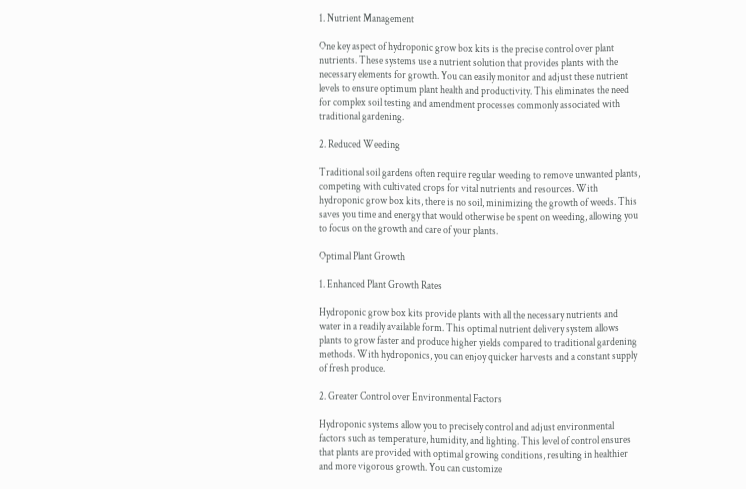1. Nutrient Management

One key aspect of hydroponic grow box kits is the precise control over plant nutrients. These systems use a nutrient solution that provides plants with the necessary elements for growth. You can easily monitor and adjust these nutrient levels to ensure optimum plant health and productivity. This eliminates the need for complex soil testing and amendment processes commonly associated with traditional gardening.

2. Reduced Weeding

Traditional soil gardens often require regular weeding to remove unwanted plants, competing with cultivated crops for vital nutrients and resources. With hydroponic grow box kits, there is no soil, minimizing the growth of weeds. This saves you time and energy that would otherwise be spent on weeding, allowing you to focus on the growth and care of your plants.

Optimal Plant Growth

1. Enhanced Plant Growth Rates

Hydroponic grow box kits provide plants with all the necessary nutrients and water in a readily available form. This optimal nutrient delivery system allows plants to grow faster and produce higher yields compared to traditional gardening methods. With hydroponics, you can enjoy quicker harvests and a constant supply of fresh produce.

2. Greater Control over Environmental Factors

Hydroponic systems allow you to precisely control and adjust environmental factors such as temperature, humidity, and lighting. This level of control ensures that plants are provided with optimal growing conditions, resulting in healthier and more vigorous growth. You can customize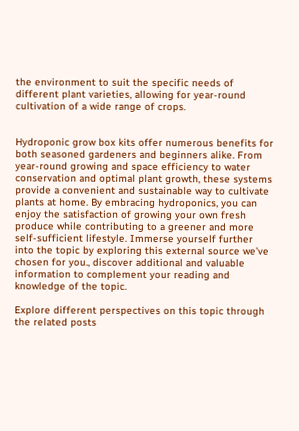the environment to suit the specific needs of different plant varieties, allowing for year-round cultivation of a wide range of crops.


Hydroponic grow box kits offer numerous benefits for both seasoned gardeners and beginners alike. From year-round growing and space efficiency to water conservation and optimal plant growth, these systems provide a convenient and sustainable way to cultivate plants at home. By embracing hydroponics, you can enjoy the satisfaction of growing your own fresh produce while contributing to a greener and more self-sufficient lifestyle. Immerse yourself further into the topic by exploring this external source we’ve chosen for you., discover additional and valuable information to complement your reading and knowledge of the topic.

Explore different perspectives on this topic through the related posts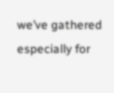we’ve gathered especially for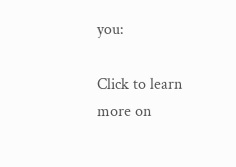you:

Click to learn more on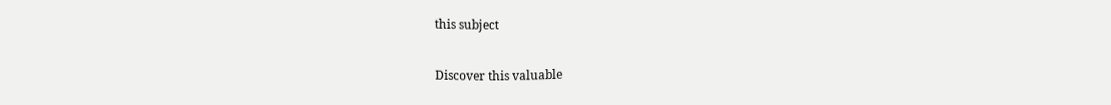this subject

Discover this valuable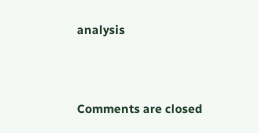analysis



Comments are closed